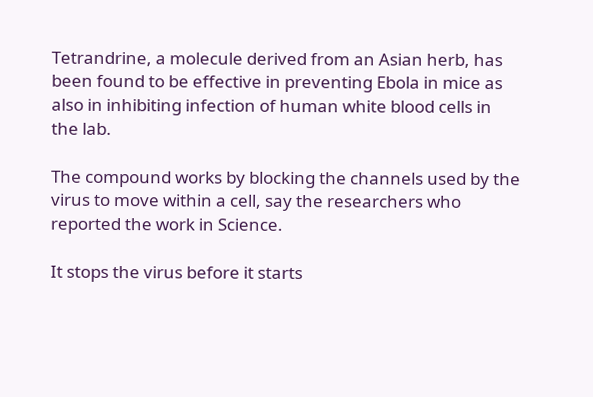Tetrandrine, a molecule derived from an Asian herb, has been found to be effective in preventing Ebola in mice as also in inhibiting infection of human white blood cells in the lab.

The compound works by blocking the channels used by the virus to move within a cell, say the researchers who reported the work in Science.

It stops the virus before it starts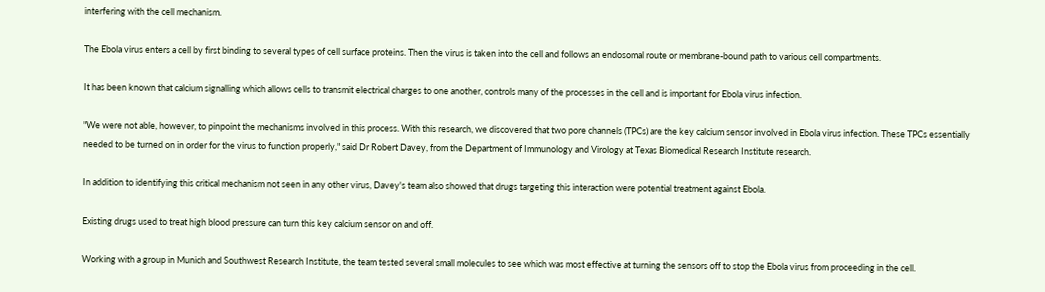interfering with the cell mechanism.

The Ebola virus enters a cell by first binding to several types of cell surface proteins. Then the virus is taken into the cell and follows an endosomal route or membrane-bound path to various cell compartments.

It has been known that calcium signalling which allows cells to transmit electrical charges to one another, controls many of the processes in the cell and is important for Ebola virus infection.

"We were not able, however, to pinpoint the mechanisms involved in this process. With this research, we discovered that two pore channels (TPCs) are the key calcium sensor involved in Ebola virus infection. These TPCs essentially needed to be turned on in order for the virus to function properly," said Dr Robert Davey, from the Department of Immunology and Virology at Texas Biomedical Research Institute research.

In addition to identifying this critical mechanism not seen in any other virus, Davey's team also showed that drugs targeting this interaction were potential treatment against Ebola.

Existing drugs used to treat high blood pressure can turn this key calcium sensor on and off.

Working with a group in Munich and Southwest Research Institute, the team tested several small molecules to see which was most effective at turning the sensors off to stop the Ebola virus from proceeding in the cell.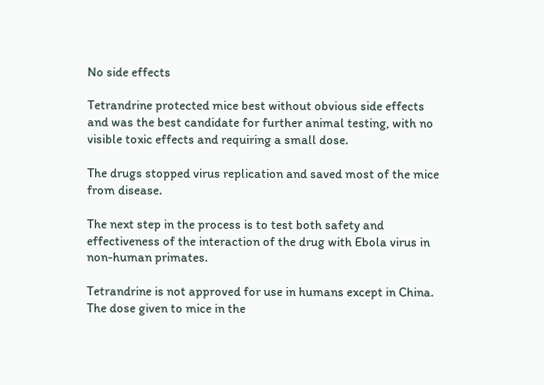No side effects

Tetrandrine protected mice best without obvious side effects and was the best candidate for further animal testing, with no visible toxic effects and requiring a small dose.

The drugs stopped virus replication and saved most of the mice from disease.

The next step in the process is to test both safety and effectiveness of the interaction of the drug with Ebola virus in non-human primates.

Tetrandrine is not approved for use in humans except in China. The dose given to mice in the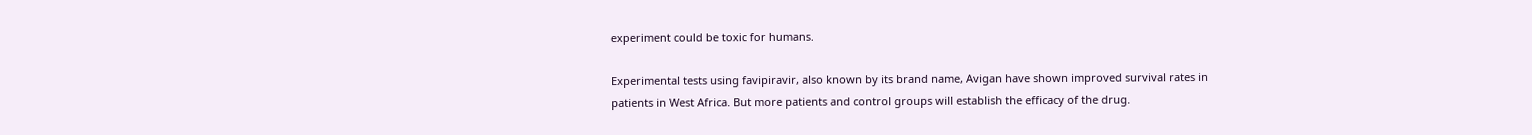experiment could be toxic for humans.

Experimental tests using favipiravir, also known by its brand name, Avigan have shown improved survival rates in patients in West Africa. But more patients and control groups will establish the efficacy of the drug.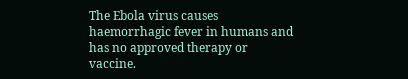The Ebola virus causes haemorrhagic fever in humans and has no approved therapy or vaccine.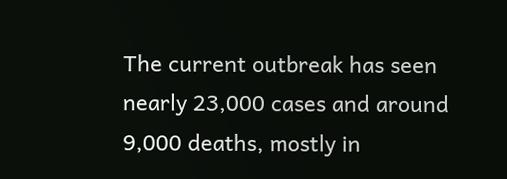The current outbreak has seen nearly 23,000 cases and around 9,000 deaths, mostly in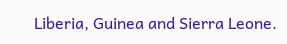Liberia, Guinea and Sierra Leone.